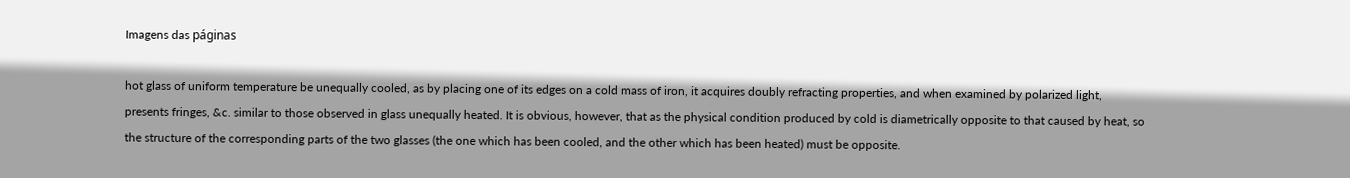Imagens das páginas

hot glass of uniform temperature be unequally cooled, as by placing one of its edges on a cold mass of iron, it acquires doubly refracting properties, and when examined by polarized light, presents fringes, &c. similar to those observed in glass unequally heated. It is obvious, however, that as the physical condition produced by cold is diametrically opposite to that caused by heat, so the structure of the corresponding parts of the two glasses (the one which has been cooled, and the other which has been heated) must be opposite.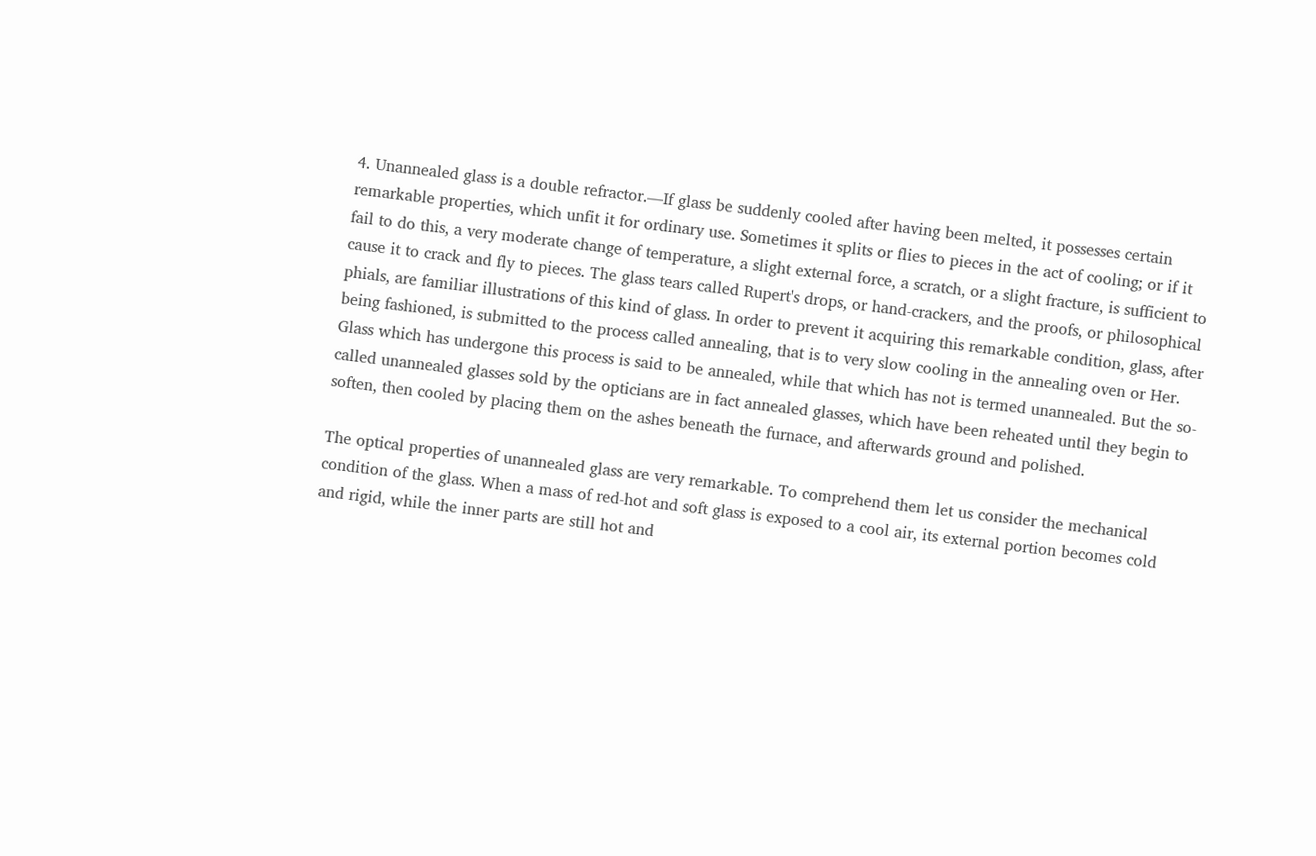4. Unannealed glass is a double refractor.—If glass be suddenly cooled after having been melted, it possesses certain remarkable properties, which unfit it for ordinary use. Sometimes it splits or flies to pieces in the act of cooling; or if it fail to do this, a very moderate change of temperature, a slight external force, a scratch, or a slight fracture, is sufficient to cause it to crack and fly to pieces. The glass tears called Rupert's drops, or hand-crackers, and the proofs, or philosophical phials, are familiar illustrations of this kind of glass. In order to prevent it acquiring this remarkable condition, glass, after being fashioned, is submitted to the process called annealing, that is to very slow cooling in the annealing oven or Her. Glass which has undergone this process is said to be annealed, while that which has not is termed unannealed. But the so-called unannealed glasses sold by the opticians are in fact annealed glasses, which have been reheated until they begin to soften, then cooled by placing them on the ashes beneath the furnace, and afterwards ground and polished.

The optical properties of unannealed glass are very remarkable. To comprehend them let us consider the mechanical condition of the glass. When a mass of red-hot and soft glass is exposed to a cool air, its external portion becomes cold and rigid, while the inner parts are still hot and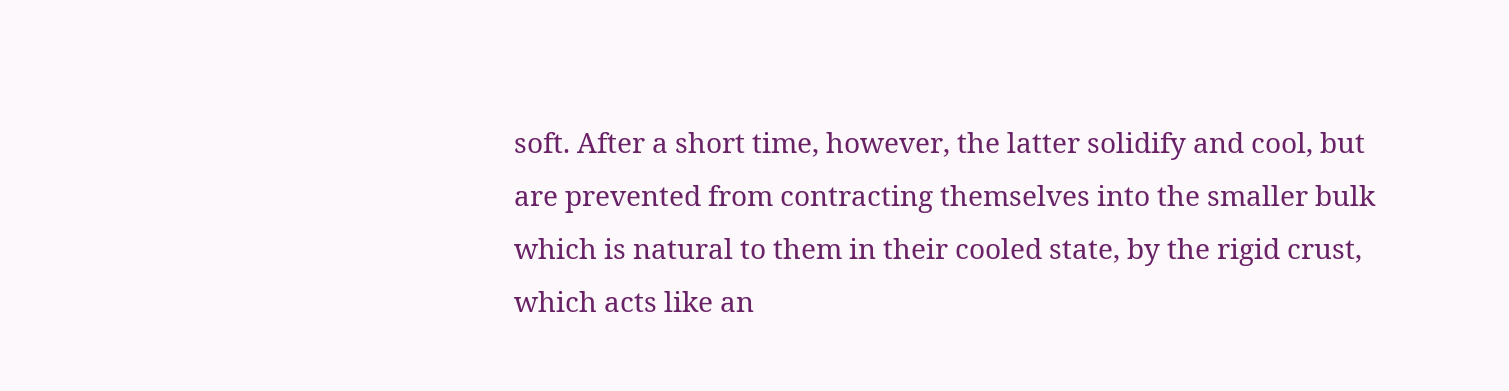soft. After a short time, however, the latter solidify and cool, but are prevented from contracting themselves into the smaller bulk which is natural to them in their cooled state, by the rigid crust, which acts like an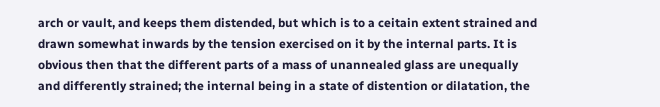arch or vault, and keeps them distended, but which is to a ceitain extent strained and drawn somewhat inwards by the tension exercised on it by the internal parts. It is obvious then that the different parts of a mass of unannealed glass are unequally and differently strained; the internal being in a state of distention or dilatation, the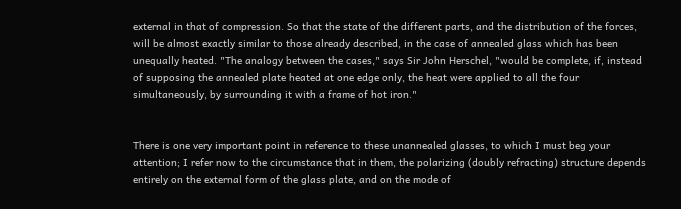external in that of compression. So that the state of the different parts, and the distribution of the forces, will be almost exactly similar to those already described, in the case of annealed glass which has been unequally heated. "The analogy between the cases," says Sir John Herschel, "would be complete, if, instead of supposing the annealed plate heated at one edge only, the heat were applied to all the four simultaneously, by surrounding it with a frame of hot iron."


There is one very important point in reference to these unannealed glasses, to which I must beg your attention; I refer now to the circumstance that in them, the polarizing (doubly refracting) structure depends entirely on the external form of the glass plate, and on the mode of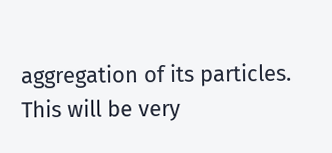aggregation of its particles. This will be very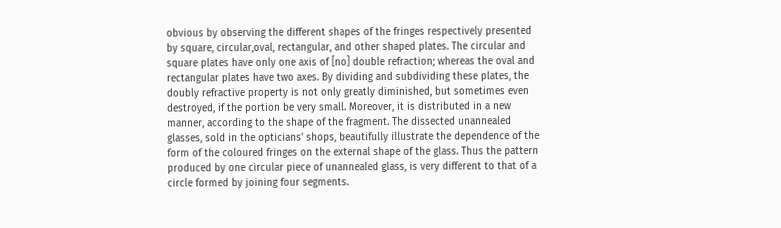obvious by observing the different shapes of the fringes respectively presented by square, circular,oval, rectangular, and other shaped plates. The circular and square plates have only one axis of [no] double refraction; whereas the oval and rectangular plates have two axes. By dividing and subdividing these plates, the doubly refractive property is not only greatly diminished, but sometimes even destroyed, if the portion be very small. Moreover, it is distributed in a new manner, according to the shape of the fragment. The dissected unannealed glasses, sold in the opticians' shops, beautifully illustrate the dependence of the form of the coloured fringes on the external shape of the glass. Thus the pattern produced by one circular piece of unannealed glass, is very different to that of a circle formed by joining four segments.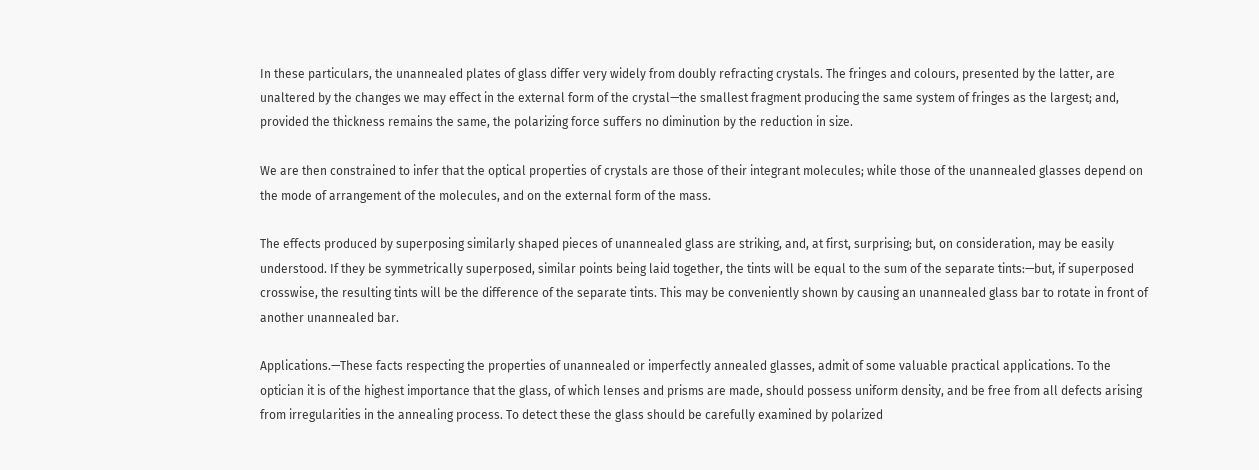In these particulars, the unannealed plates of glass differ very widely from doubly refracting crystals. The fringes and colours, presented by the latter, are unaltered by the changes we may effect in the external form of the crystal—the smallest fragment producing the same system of fringes as the largest; and, provided the thickness remains the same, the polarizing force suffers no diminution by the reduction in size.

We are then constrained to infer that the optical properties of crystals are those of their integrant molecules; while those of the unannealed glasses depend on the mode of arrangement of the molecules, and on the external form of the mass.

The effects produced by superposing similarly shaped pieces of unannealed glass are striking, and, at first, surprising; but, on consideration, may be easily understood. If they be symmetrically superposed, similar points being laid together, the tints will be equal to the sum of the separate tints:—but, if superposed crosswise, the resulting tints will be the difference of the separate tints. This may be conveniently shown by causing an unannealed glass bar to rotate in front of another unannealed bar.

Applications.—These facts respecting the properties of unannealed or imperfectly annealed glasses, admit of some valuable practical applications. To the optician it is of the highest importance that the glass, of which lenses and prisms are made, should possess uniform density, and be free from all defects arising from irregularities in the annealing process. To detect these the glass should be carefully examined by polarized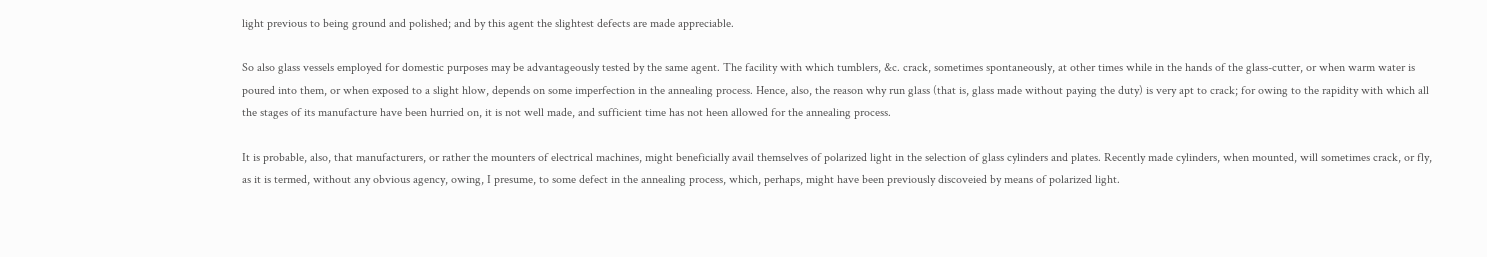light previous to being ground and polished; and by this agent the slightest defects are made appreciable.

So also glass vessels employed for domestic purposes may be advantageously tested by the same agent. The facility with which tumblers, &c. crack, sometimes spontaneously, at other times while in the hands of the glass-cutter, or when warm water is poured into them, or when exposed to a slight hlow, depends on some imperfection in the annealing process. Hence, also, the reason why run glass (that is, glass made without paying the duty) is very apt to crack; for owing to the rapidity with which all the stages of its manufacture have been hurried on, it is not well made, and sufficient time has not heen allowed for the annealing process.

It is probable, also, that manufacturers, or rather the mounters of electrical machines, might beneficially avail themselves of polarized light in the selection of glass cylinders and plates. Recently made cylinders, when mounted, will sometimes crack, or fly, as it is termed, without any obvious agency, owing, I presume, to some defect in the annealing process, which, perhaps, might have been previously discoveied by means of polarized light.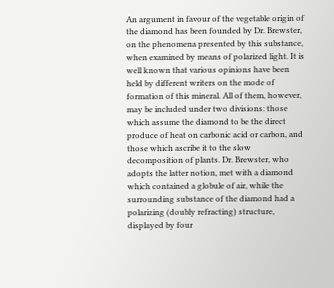An argument in favour of the vegetable origin of the diamond has been founded by Dr. Brewster, on the phenomena presented by this substance, when examined by means of polarized light. It is well known that various opinions have been held by different writers on the mode of formation of this mineral. All of them, however, may be included under two divisions: those which assume the diamond to be the direct produce of heat on carbonic acid or carbon, and those which ascribe it to the slow decomposition of plants. Dr. Brewster, who adopts the latter notion, met with a diamond which contained a globule of air, while the surrounding substance of the diamond had a polarizing (doubly refracting) structure, displayed by four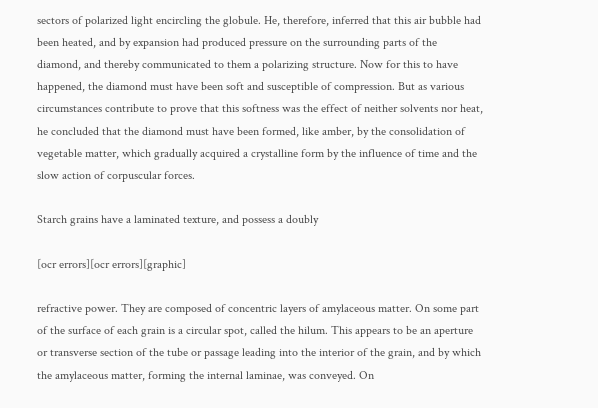sectors of polarized light encircling the globule. He, therefore, inferred that this air bubble had been heated, and by expansion had produced pressure on the surrounding parts of the diamond, and thereby communicated to them a polarizing structure. Now for this to have happened, the diamond must have been soft and susceptible of compression. But as various circumstances contribute to prove that this softness was the effect of neither solvents nor heat, he concluded that the diamond must have been formed, like amber, by the consolidation of vegetable matter, which gradually acquired a crystalline form by the influence of time and the slow action of corpuscular forces.

Starch grains have a laminated texture, and possess a doubly

[ocr errors][ocr errors][graphic]

refractive power. They are composed of concentric layers of amylaceous matter. On some part of the surface of each grain is a circular spot, called the hilum. This appears to be an aperture or transverse section of the tube or passage leading into the interior of the grain, and by which the amylaceous matter, forming the internal laminae, was conveyed. On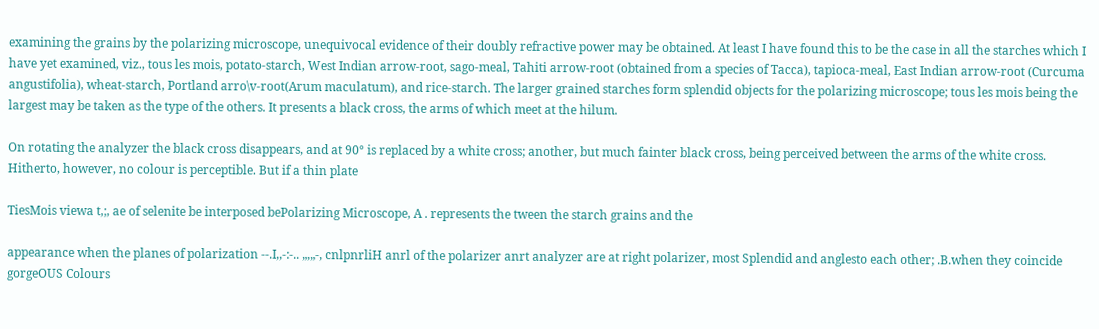examining the grains by the polarizing microscope, unequivocal evidence of their doubly refractive power may be obtained. At least I have found this to be the case in all the starches which I have yet examined, viz., tous les mois, potato-starch, West Indian arrow-root, sago-meal, Tahiti arrow-root (obtained from a species of Tacca), tapioca-meal, East Indian arrow-root (Curcuma angustifolia), wheat-starch, Portland arro\v-root(Arum maculatum), and rice-starch. The larger grained starches form splendid objects for the polarizing microscope; tous les mois being the largest may be taken as the type of the others. It presents a black cross, the arms of which meet at the hilum.

On rotating the analyzer the black cross disappears, and at 90° is replaced by a white cross; another, but much fainter black cross, being perceived between the arms of the white cross. Hitherto, however, no colour is perceptible. But if a thin plate

TiesMois viewa t,;, ae of selenite be interposed bePolarizing Microscope, A . represents the tween the starch grains and the

appearance when the planes of polarization --.I,,-:-.. „,„-, cnlpnrliH anrl of the polarizer anrt analyzer are at right polarizer, most Splendid and anglesto each other; .B.when they coincide gorgeOUS Colours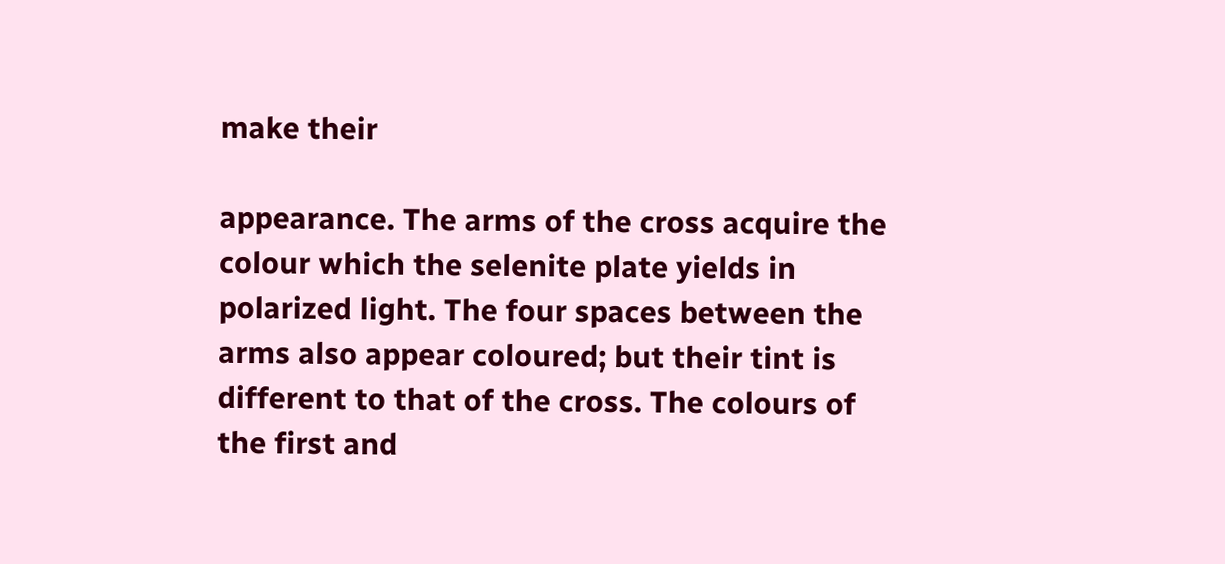make their

appearance. The arms of the cross acquire the colour which the selenite plate yields in polarized light. The four spaces between the arms also appear coloured; but their tint is different to that of the cross. The colours of the first and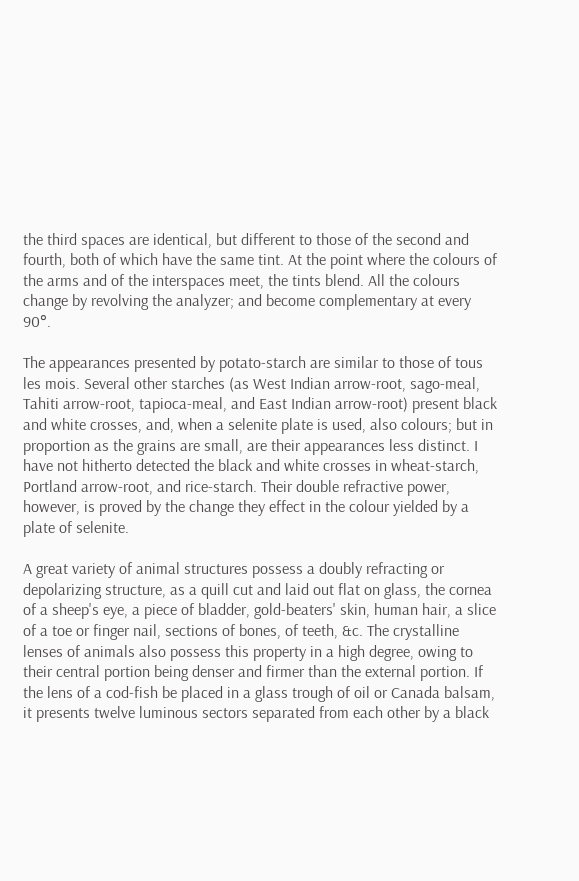the third spaces are identical, but different to those of the second and fourth, both of which have the same tint. At the point where the colours of the arms and of the interspaces meet, the tints blend. All the colours change by revolving the analyzer; and become complementary at every 90°.

The appearances presented by potato-starch are similar to those of tous les mois. Several other starches (as West Indian arrow-root, sago-meal, Tahiti arrow-root, tapioca-meal, and East Indian arrow-root) present black and white crosses, and, when a selenite plate is used, also colours; but in proportion as the grains are small, are their appearances less distinct. I have not hitherto detected the black and white crosses in wheat-starch, Portland arrow-root, and rice-starch. Their double refractive power, however, is proved by the change they effect in the colour yielded by a plate of selenite.

A great variety of animal structures possess a doubly refracting or depolarizing structure, as a quill cut and laid out flat on glass, the cornea of a sheep's eye, a piece of bladder, gold-beaters' skin, human hair, a slice of a toe or finger nail, sections of bones, of teeth, &c. The crystalline lenses of animals also possess this property in a high degree, owing to their central portion being denser and firmer than the external portion. If the lens of a cod-fish be placed in a glass trough of oil or Canada balsam, it presents twelve luminous sectors separated from each other by a black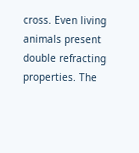cross. Even living animals present double refracting properties. The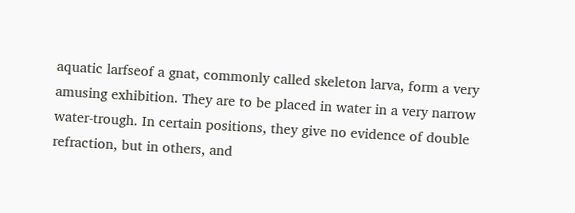aquatic larfseof a gnat, commonly called skeleton larva, form a very amusing exhibition. They are to be placed in water in a very narrow water-trough. In certain positions, they give no evidence of double refraction, but in others, and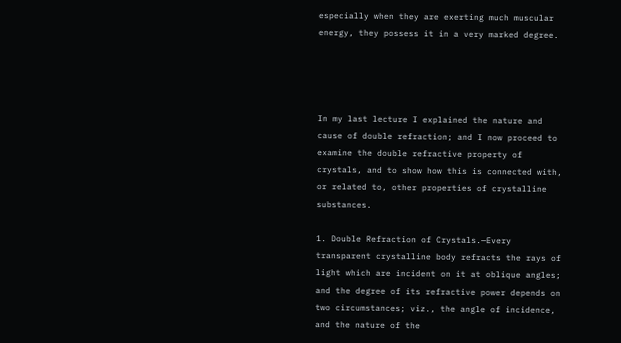especially when they are exerting much muscular energy, they possess it in a very marked degree.




In my last lecture I explained the nature and cause of double refraction; and I now proceed to examine the double refractive property of crystals, and to show how this is connected with, or related to, other properties of crystalline substances.

1. Double Refraction of Crystals.—Every transparent crystalline body refracts the rays of light which are incident on it at oblique angles; and the degree of its refractive power depends on two circumstances; viz., the angle of incidence, and the nature of the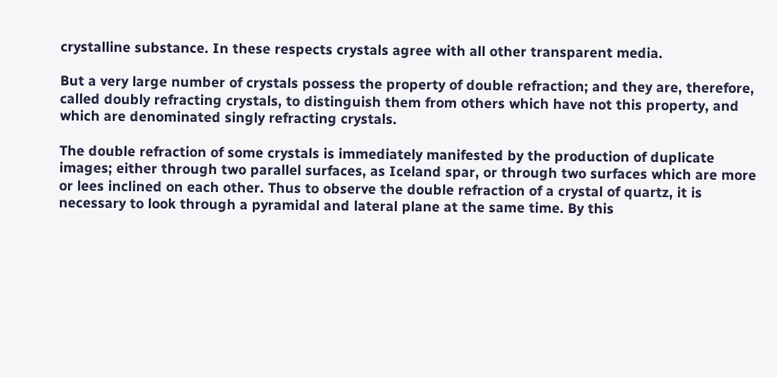crystalline substance. In these respects crystals agree with all other transparent media.

But a very large number of crystals possess the property of double refraction; and they are, therefore, called doubly refracting crystals, to distinguish them from others which have not this property, and which are denominated singly refracting crystals.

The double refraction of some crystals is immediately manifested by the production of duplicate images; either through two parallel surfaces, as Iceland spar, or through two surfaces which are more or lees inclined on each other. Thus to observe the double refraction of a crystal of quartz, it is necessary to look through a pyramidal and lateral plane at the same time. By this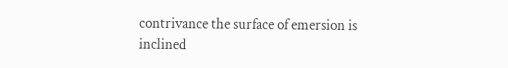contrivance the surface of emersion is inclined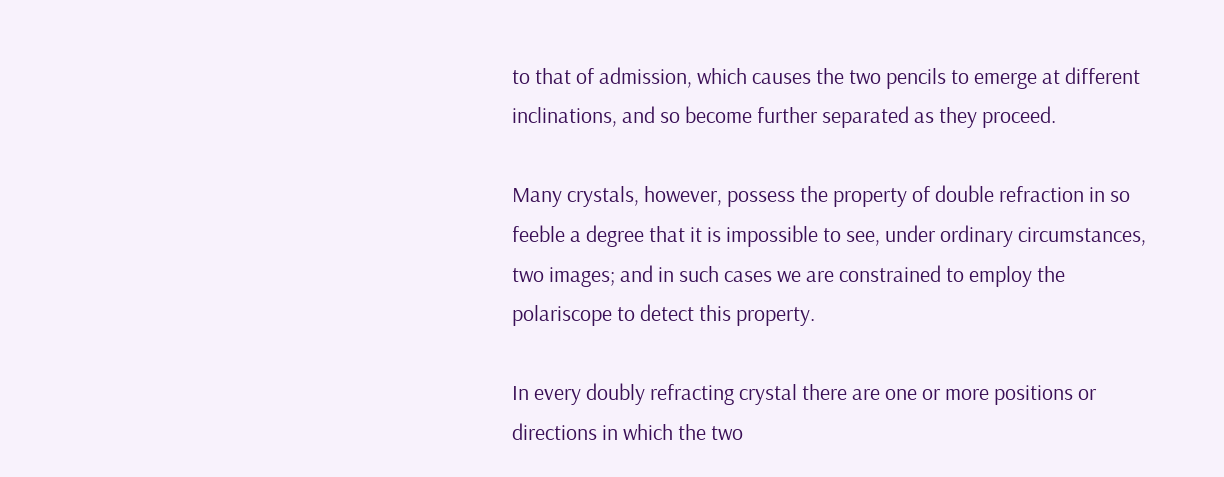to that of admission, which causes the two pencils to emerge at different inclinations, and so become further separated as they proceed.

Many crystals, however, possess the property of double refraction in so feeble a degree that it is impossible to see, under ordinary circumstances, two images; and in such cases we are constrained to employ the polariscope to detect this property.

In every doubly refracting crystal there are one or more positions or directions in which the two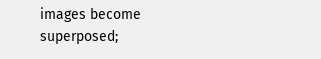images become superposed;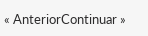« AnteriorContinuar »